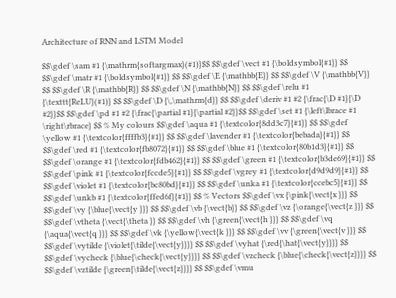Architecture of RNN and LSTM Model

$$\gdef \sam #1 {\mathrm{softargmax}(#1)}$$ $$\gdef \vect #1 {\boldsymbol{#1}} $$ $$\gdef \matr #1 {\boldsymbol{#1}} $$ $$\gdef \E {\mathbb{E}} $$ $$\gdef \V {\mathbb{V}} $$ $$\gdef \R {\mathbb{R}} $$ $$\gdef \N {\mathbb{N}} $$ $$\gdef \relu #1 {\texttt{ReLU}(#1)} $$ $$\gdef \D {\,\mathrm{d}} $$ $$\gdef \deriv #1 #2 {\frac{\D #1}{\D #2}}$$ $$\gdef \pd #1 #2 {\frac{\partial #1}{\partial #2}}$$ $$\gdef \set #1 {\left\lbrace #1 \right\rbrace} $$ % My colours $$\gdef \aqua #1 {\textcolor{8dd3c7}{#1}} $$ $$\gdef \yellow #1 {\textcolor{ffffb3}{#1}} $$ $$\gdef \lavender #1 {\textcolor{bebada}{#1}} $$ $$\gdef \red #1 {\textcolor{fb8072}{#1}} $$ $$\gdef \blue #1 {\textcolor{80b1d3}{#1}} $$ $$\gdef \orange #1 {\textcolor{fdb462}{#1}} $$ $$\gdef \green #1 {\textcolor{b3de69}{#1}} $$ $$\gdef \pink #1 {\textcolor{fccde5}{#1}} $$ $$\gdef \vgrey #1 {\textcolor{d9d9d9}{#1}} $$ $$\gdef \violet #1 {\textcolor{bc80bd}{#1}} $$ $$\gdef \unka #1 {\textcolor{ccebc5}{#1}} $$ $$\gdef \unkb #1 {\textcolor{ffed6f}{#1}} $$ % Vectors $$\gdef \vx {\pink{\vect{x }}} $$ $$\gdef \vy {\blue{\vect{y }}} $$ $$\gdef \vb {\vect{b}} $$ $$\gdef \vz {\orange{\vect{z }}} $$ $$\gdef \vtheta {\vect{\theta }} $$ $$\gdef \vh {\green{\vect{h }}} $$ $$\gdef \vq {\aqua{\vect{q }}} $$ $$\gdef \vk {\yellow{\vect{k }}} $$ $$\gdef \vv {\green{\vect{v }}} $$ $$\gdef \vytilde {\violet{\tilde{\vect{y}}}} $$ $$\gdef \vyhat {\red{\hat{\vect{y}}}} $$ $$\gdef \vycheck {\blue{\check{\vect{y}}}} $$ $$\gdef \vzcheck {\blue{\check{\vect{z}}}} $$ $$\gdef \vztilde {\green{\tilde{\vect{z}}}} $$ $$\gdef \vmu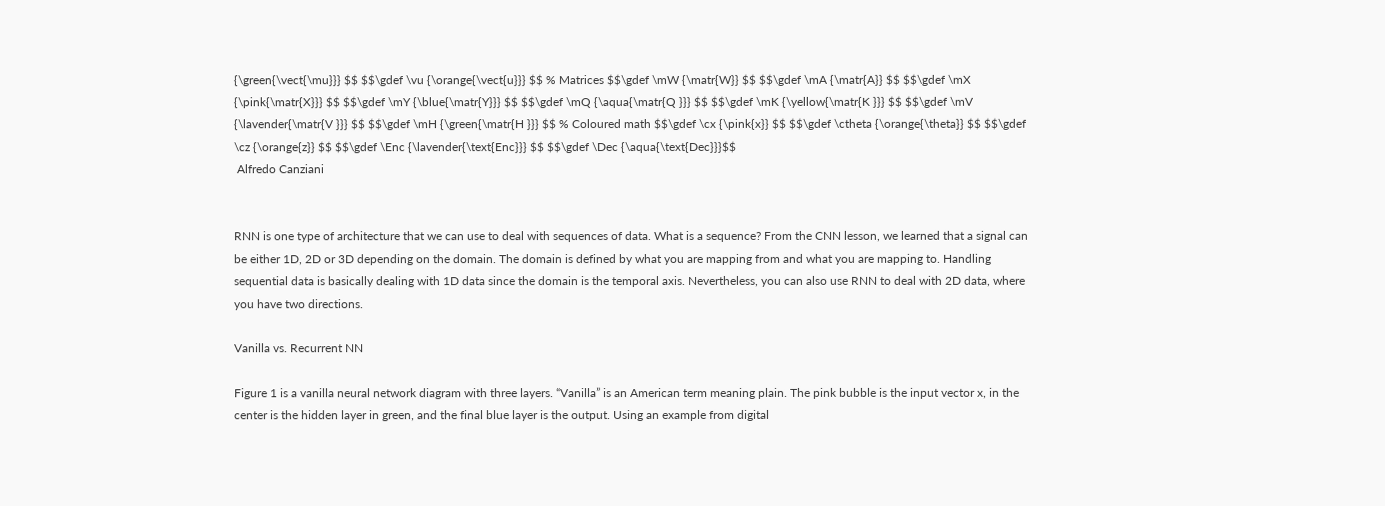{\green{\vect{\mu}}} $$ $$\gdef \vu {\orange{\vect{u}}} $$ % Matrices $$\gdef \mW {\matr{W}} $$ $$\gdef \mA {\matr{A}} $$ $$\gdef \mX {\pink{\matr{X}}} $$ $$\gdef \mY {\blue{\matr{Y}}} $$ $$\gdef \mQ {\aqua{\matr{Q }}} $$ $$\gdef \mK {\yellow{\matr{K }}} $$ $$\gdef \mV {\lavender{\matr{V }}} $$ $$\gdef \mH {\green{\matr{H }}} $$ % Coloured math $$\gdef \cx {\pink{x}} $$ $$\gdef \ctheta {\orange{\theta}} $$ $$\gdef \cz {\orange{z}} $$ $$\gdef \Enc {\lavender{\text{Enc}}} $$ $$\gdef \Dec {\aqua{\text{Dec}}}$$
 Alfredo Canziani


RNN is one type of architecture that we can use to deal with sequences of data. What is a sequence? From the CNN lesson, we learned that a signal can be either 1D, 2D or 3D depending on the domain. The domain is defined by what you are mapping from and what you are mapping to. Handling sequential data is basically dealing with 1D data since the domain is the temporal axis. Nevertheless, you can also use RNN to deal with 2D data, where you have two directions.

Vanilla vs. Recurrent NN

Figure 1 is a vanilla neural network diagram with three layers. “Vanilla” is an American term meaning plain. The pink bubble is the input vector x, in the center is the hidden layer in green, and the final blue layer is the output. Using an example from digital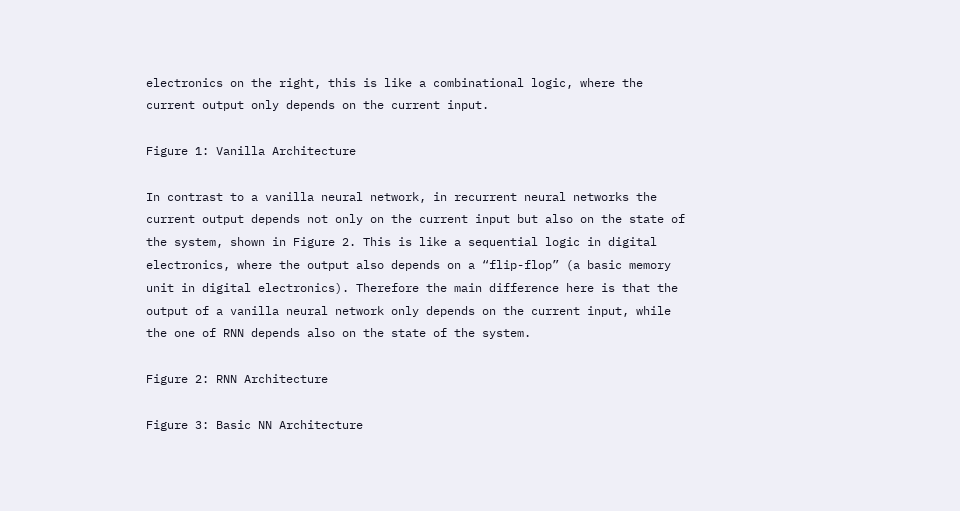electronics on the right, this is like a combinational logic, where the current output only depends on the current input.

Figure 1: Vanilla Architecture

In contrast to a vanilla neural network, in recurrent neural networks the current output depends not only on the current input but also on the state of the system, shown in Figure 2. This is like a sequential logic in digital electronics, where the output also depends on a “flip-flop” (a basic memory unit in digital electronics). Therefore the main difference here is that the output of a vanilla neural network only depends on the current input, while the one of RNN depends also on the state of the system.

Figure 2: RNN Architecture

Figure 3: Basic NN Architecture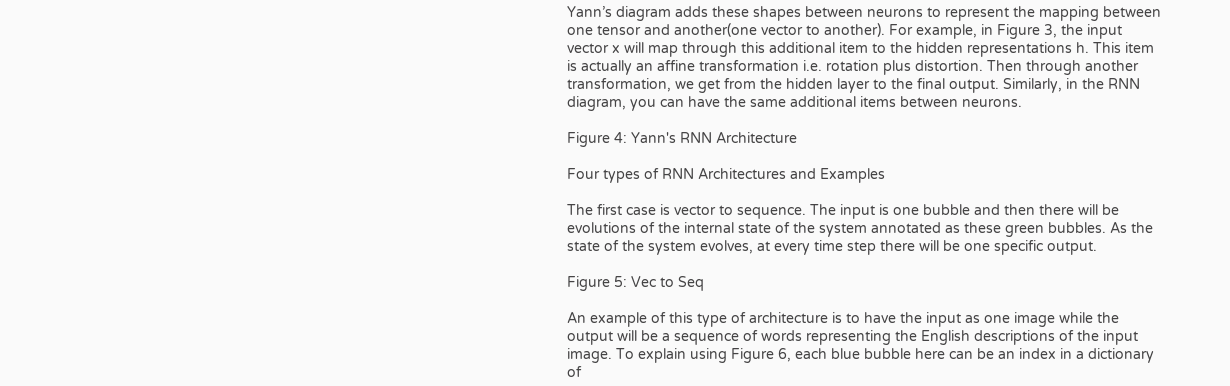Yann’s diagram adds these shapes between neurons to represent the mapping between one tensor and another(one vector to another). For example, in Figure 3, the input vector x will map through this additional item to the hidden representations h. This item is actually an affine transformation i.e. rotation plus distortion. Then through another transformation, we get from the hidden layer to the final output. Similarly, in the RNN diagram, you can have the same additional items between neurons.

Figure 4: Yann's RNN Architecture

Four types of RNN Architectures and Examples

The first case is vector to sequence. The input is one bubble and then there will be evolutions of the internal state of the system annotated as these green bubbles. As the state of the system evolves, at every time step there will be one specific output.

Figure 5: Vec to Seq

An example of this type of architecture is to have the input as one image while the output will be a sequence of words representing the English descriptions of the input image. To explain using Figure 6, each blue bubble here can be an index in a dictionary of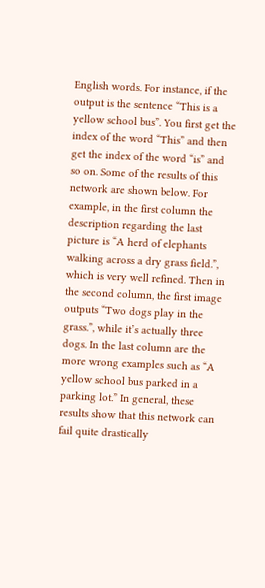English words. For instance, if the output is the sentence “This is a yellow school bus”. You first get the index of the word “This” and then get the index of the word “is” and so on. Some of the results of this network are shown below. For example, in the first column the description regarding the last picture is “A herd of elephants walking across a dry grass field.”, which is very well refined. Then in the second column, the first image outputs “Two dogs play in the grass.”, while it’s actually three dogs. In the last column are the more wrong examples such as “A yellow school bus parked in a parking lot.” In general, these results show that this network can fail quite drastically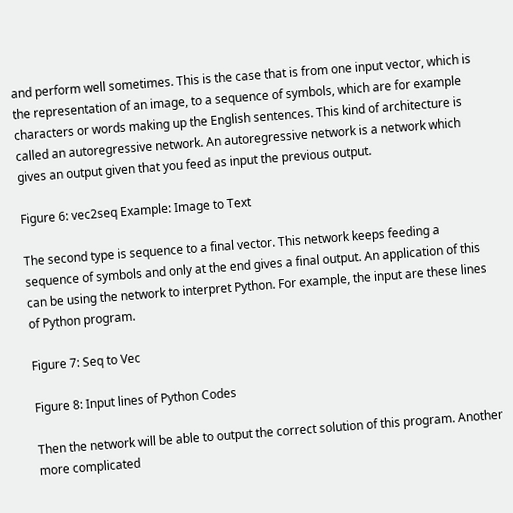and perform well sometimes. This is the case that is from one input vector, which is the representation of an image, to a sequence of symbols, which are for example characters or words making up the English sentences. This kind of architecture is called an autoregressive network. An autoregressive network is a network which gives an output given that you feed as input the previous output.

Figure 6: vec2seq Example: Image to Text

The second type is sequence to a final vector. This network keeps feeding a sequence of symbols and only at the end gives a final output. An application of this can be using the network to interpret Python. For example, the input are these lines of Python program.

Figure 7: Seq to Vec

Figure 8: Input lines of Python Codes

Then the network will be able to output the correct solution of this program. Another more complicated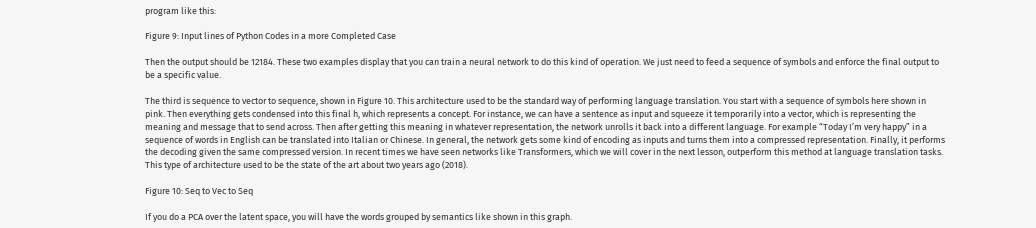program like this:

Figure 9: Input lines of Python Codes in a more Completed Case

Then the output should be 12184. These two examples display that you can train a neural network to do this kind of operation. We just need to feed a sequence of symbols and enforce the final output to be a specific value.

The third is sequence to vector to sequence, shown in Figure 10. This architecture used to be the standard way of performing language translation. You start with a sequence of symbols here shown in pink. Then everything gets condensed into this final h, which represents a concept. For instance, we can have a sentence as input and squeeze it temporarily into a vector, which is representing the meaning and message that to send across. Then after getting this meaning in whatever representation, the network unrolls it back into a different language. For example “Today I’m very happy” in a sequence of words in English can be translated into Italian or Chinese. In general, the network gets some kind of encoding as inputs and turns them into a compressed representation. Finally, it performs the decoding given the same compressed version. In recent times we have seen networks like Transformers, which we will cover in the next lesson, outperform this method at language translation tasks. This type of architecture used to be the state of the art about two years ago (2018).

Figure 10: Seq to Vec to Seq

If you do a PCA over the latent space, you will have the words grouped by semantics like shown in this graph.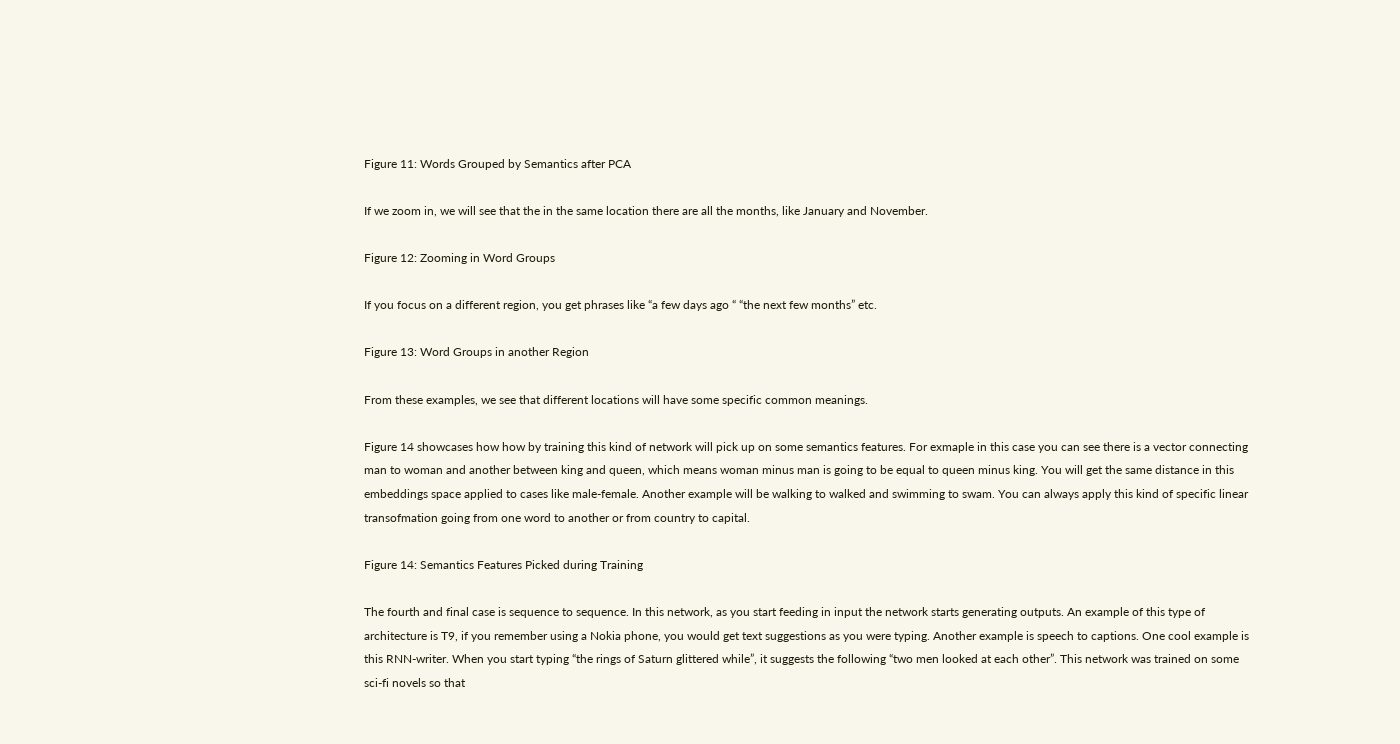Figure 11: Words Grouped by Semantics after PCA

If we zoom in, we will see that the in the same location there are all the months, like January and November.

Figure 12: Zooming in Word Groups

If you focus on a different region, you get phrases like “a few days ago “ “the next few months” etc.

Figure 13: Word Groups in another Region

From these examples, we see that different locations will have some specific common meanings.

Figure 14 showcases how how by training this kind of network will pick up on some semantics features. For exmaple in this case you can see there is a vector connecting man to woman and another between king and queen, which means woman minus man is going to be equal to queen minus king. You will get the same distance in this embeddings space applied to cases like male-female. Another example will be walking to walked and swimming to swam. You can always apply this kind of specific linear transofmation going from one word to another or from country to capital.

Figure 14: Semantics Features Picked during Training

The fourth and final case is sequence to sequence. In this network, as you start feeding in input the network starts generating outputs. An example of this type of architecture is T9, if you remember using a Nokia phone, you would get text suggestions as you were typing. Another example is speech to captions. One cool example is this RNN-writer. When you start typing “the rings of Saturn glittered while”, it suggests the following “two men looked at each other”. This network was trained on some sci-fi novels so that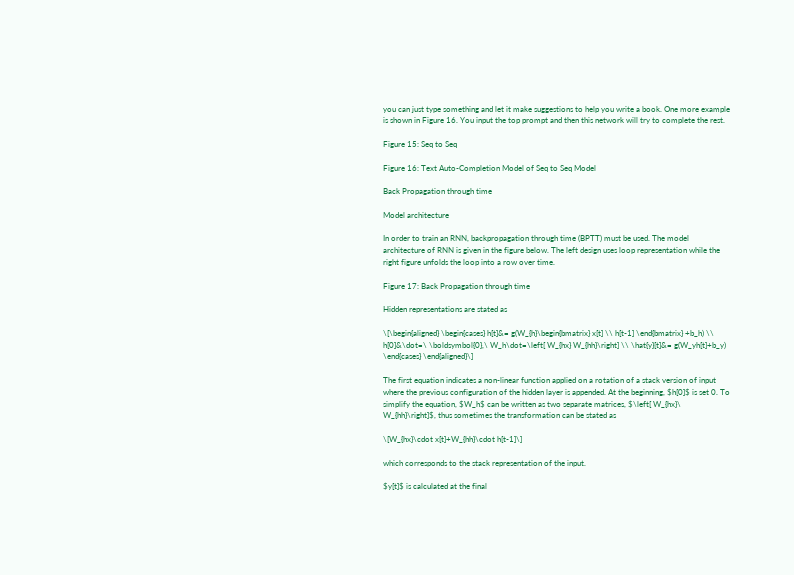you can just type something and let it make suggestions to help you write a book. One more example is shown in Figure 16. You input the top prompt and then this network will try to complete the rest.

Figure 15: Seq to Seq

Figure 16: Text Auto-Completion Model of Seq to Seq Model

Back Propagation through time

Model architecture

In order to train an RNN, backpropagation through time (BPTT) must be used. The model architecture of RNN is given in the figure below. The left design uses loop representation while the right figure unfolds the loop into a row over time.

Figure 17: Back Propagation through time

Hidden representations are stated as

\[\begin{aligned} \begin{cases} h[t]&= g(W_{h}\begin{bmatrix} x[t] \\ h[t-1] \end{bmatrix} +b_h) \\ h[0]&\dot=\ \boldsymbol{0},\ W_h\dot=\left[ W_{hx} W_{hh}\right] \\ \hat{y}[t]&= g(W_yh[t]+b_y) \end{cases} \end{aligned}\]

The first equation indicates a non-linear function applied on a rotation of a stack version of input where the previous configuration of the hidden layer is appended. At the beginning, $h[0]$ is set 0. To simplify the equation, $W_h$ can be written as two separate matrices, $\left[ W_{hx}\ W_{hh}\right]$, thus sometimes the transformation can be stated as

\[W_{hx}\cdot x[t]+W_{hh}\cdot h[t-1]\]

which corresponds to the stack representation of the input.

$y[t]$ is calculated at the final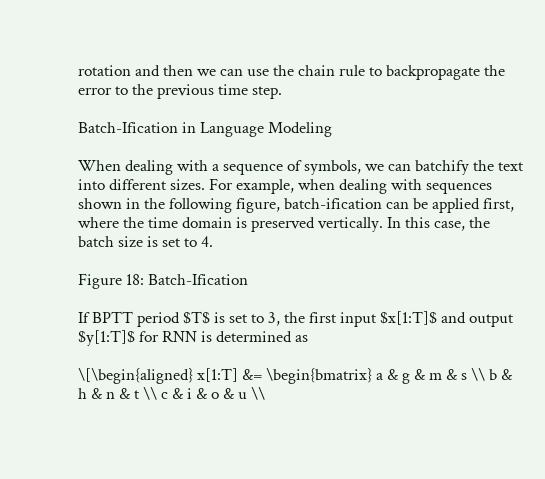rotation and then we can use the chain rule to backpropagate the error to the previous time step.

Batch-Ification in Language Modeling

When dealing with a sequence of symbols, we can batchify the text into different sizes. For example, when dealing with sequences shown in the following figure, batch-ification can be applied first, where the time domain is preserved vertically. In this case, the batch size is set to 4.

Figure 18: Batch-Ification

If BPTT period $T$ is set to 3, the first input $x[1:T]$ and output $y[1:T]$ for RNN is determined as

\[\begin{aligned} x[1:T] &= \begin{bmatrix} a & g & m & s \\ b & h & n & t \\ c & i & o & u \\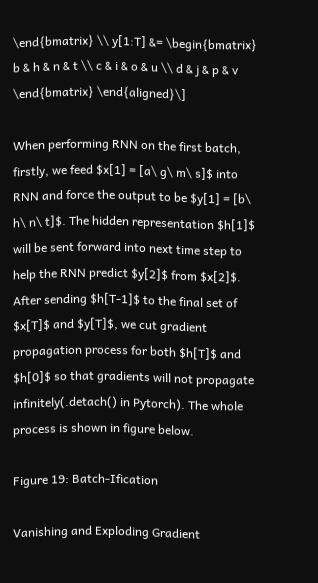\end{bmatrix} \\ y[1:T] &= \begin{bmatrix} b & h & n & t \\ c & i & o & u \\ d & j & p & v \end{bmatrix} \end{aligned}\]

When performing RNN on the first batch, firstly, we feed $x[1] = [a\ g\ m\ s]$ into RNN and force the output to be $y[1] = [b\ h\ n\ t]$. The hidden representation $h[1]$ will be sent forward into next time step to help the RNN predict $y[2]$ from $x[2]$. After sending $h[T-1]$ to the final set of $x[T]$ and $y[T]$, we cut gradient propagation process for both $h[T]$ and $h[0]$ so that gradients will not propagate infinitely(.detach() in Pytorch). The whole process is shown in figure below.

Figure 19: Batch-Ification

Vanishing and Exploding Gradient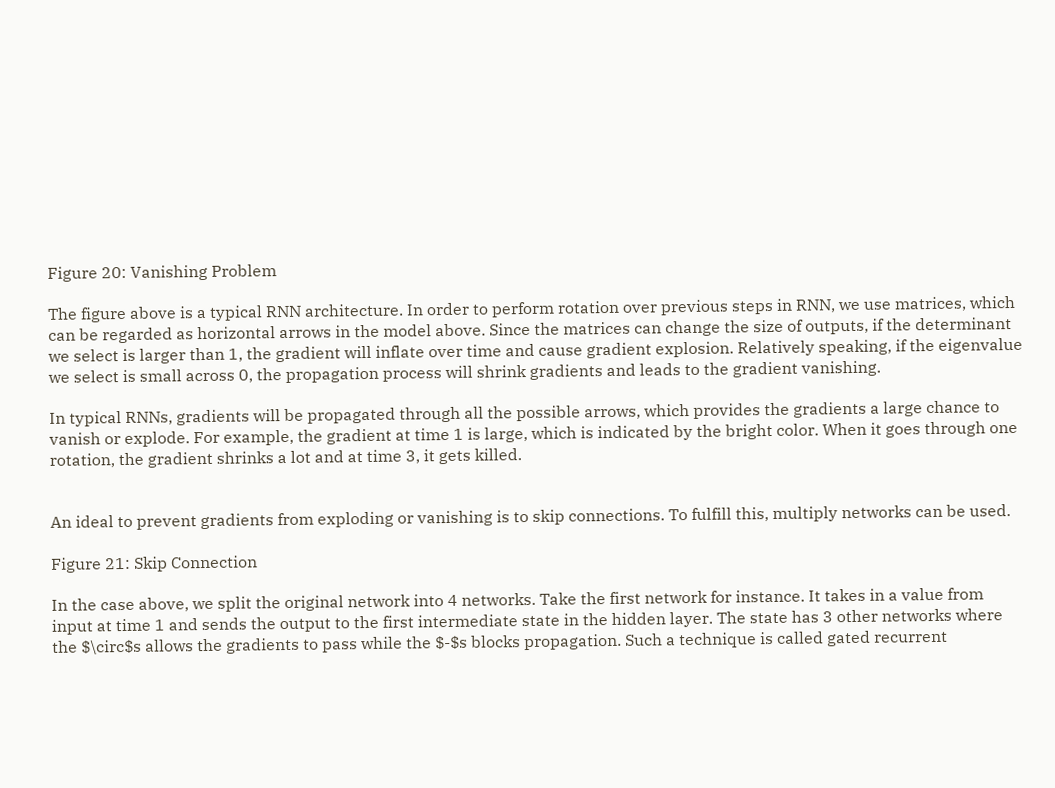Figure 20: Vanishing Problem

The figure above is a typical RNN architecture. In order to perform rotation over previous steps in RNN, we use matrices, which can be regarded as horizontal arrows in the model above. Since the matrices can change the size of outputs, if the determinant we select is larger than 1, the gradient will inflate over time and cause gradient explosion. Relatively speaking, if the eigenvalue we select is small across 0, the propagation process will shrink gradients and leads to the gradient vanishing.

In typical RNNs, gradients will be propagated through all the possible arrows, which provides the gradients a large chance to vanish or explode. For example, the gradient at time 1 is large, which is indicated by the bright color. When it goes through one rotation, the gradient shrinks a lot and at time 3, it gets killed.


An ideal to prevent gradients from exploding or vanishing is to skip connections. To fulfill this, multiply networks can be used.

Figure 21: Skip Connection

In the case above, we split the original network into 4 networks. Take the first network for instance. It takes in a value from input at time 1 and sends the output to the first intermediate state in the hidden layer. The state has 3 other networks where the $\circ$s allows the gradients to pass while the $-$s blocks propagation. Such a technique is called gated recurrent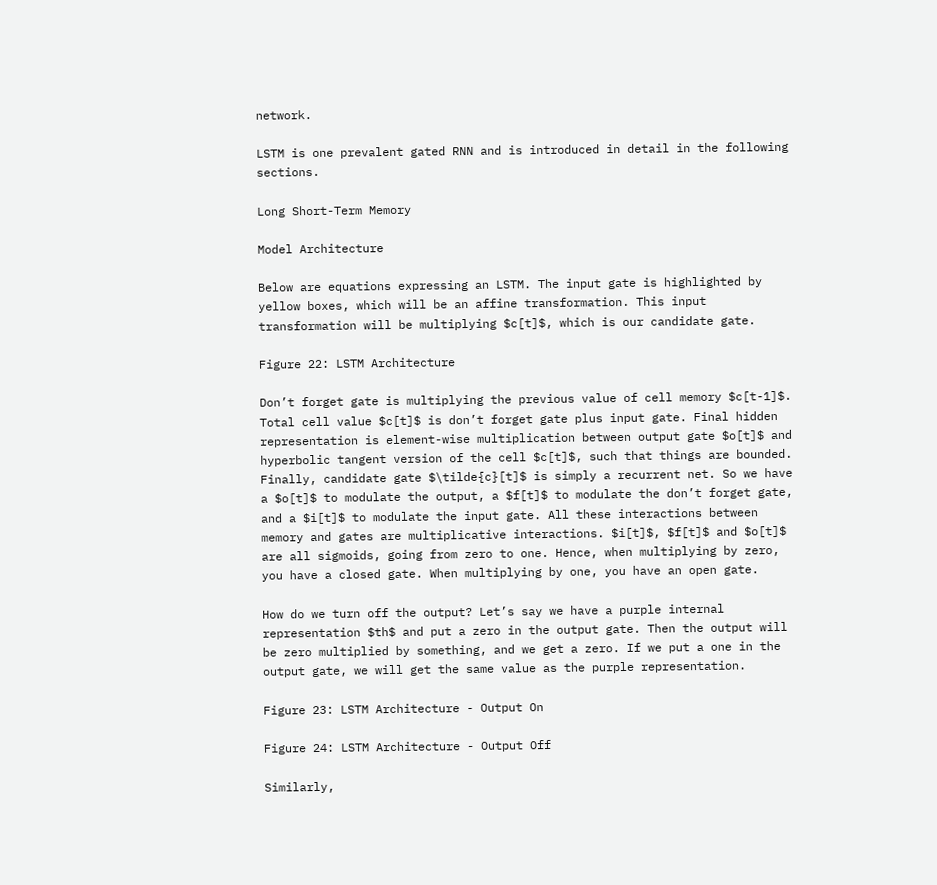network.

LSTM is one prevalent gated RNN and is introduced in detail in the following sections.

Long Short-Term Memory

Model Architecture

Below are equations expressing an LSTM. The input gate is highlighted by yellow boxes, which will be an affine transformation. This input transformation will be multiplying $c[t]$, which is our candidate gate.

Figure 22: LSTM Architecture

Don’t forget gate is multiplying the previous value of cell memory $c[t-1]$. Total cell value $c[t]$ is don’t forget gate plus input gate. Final hidden representation is element-wise multiplication between output gate $o[t]$ and hyperbolic tangent version of the cell $c[t]$, such that things are bounded. Finally, candidate gate $\tilde{c}[t]$ is simply a recurrent net. So we have a $o[t]$ to modulate the output, a $f[t]$ to modulate the don’t forget gate, and a $i[t]$ to modulate the input gate. All these interactions between memory and gates are multiplicative interactions. $i[t]$, $f[t]$ and $o[t]$ are all sigmoids, going from zero to one. Hence, when multiplying by zero, you have a closed gate. When multiplying by one, you have an open gate.

How do we turn off the output? Let’s say we have a purple internal representation $th$ and put a zero in the output gate. Then the output will be zero multiplied by something, and we get a zero. If we put a one in the output gate, we will get the same value as the purple representation.

Figure 23: LSTM Architecture - Output On

Figure 24: LSTM Architecture - Output Off

Similarly,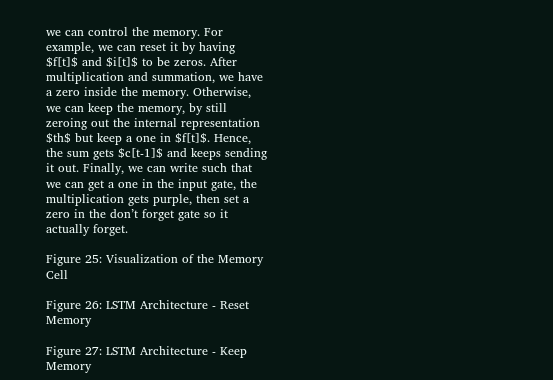we can control the memory. For example, we can reset it by having $f[t]$ and $i[t]$ to be zeros. After multiplication and summation, we have a zero inside the memory. Otherwise, we can keep the memory, by still zeroing out the internal representation $th$ but keep a one in $f[t]$. Hence, the sum gets $c[t-1]$ and keeps sending it out. Finally, we can write such that we can get a one in the input gate, the multiplication gets purple, then set a zero in the don’t forget gate so it actually forget.

Figure 25: Visualization of the Memory Cell

Figure 26: LSTM Architecture - Reset Memory

Figure 27: LSTM Architecture - Keep Memory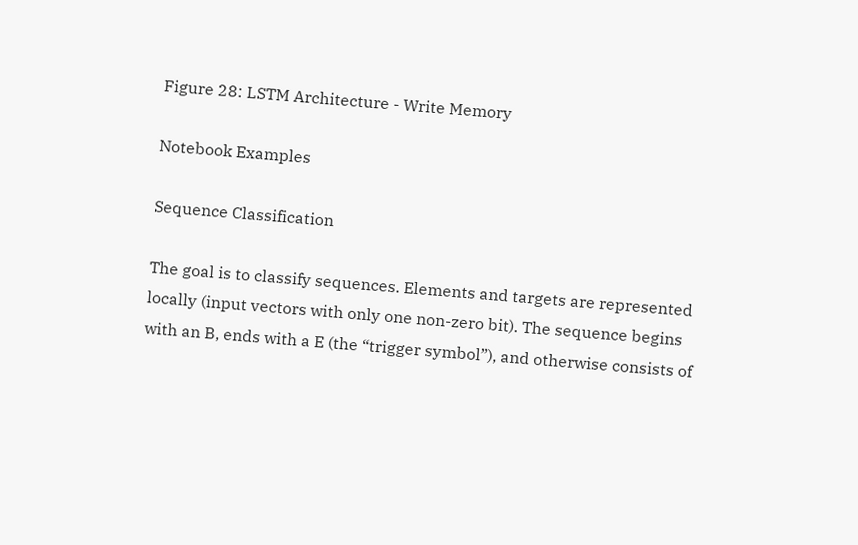Figure 28: LSTM Architecture - Write Memory

Notebook Examples

Sequence Classification

The goal is to classify sequences. Elements and targets are represented locally (input vectors with only one non-zero bit). The sequence begins with an B, ends with a E (the “trigger symbol”), and otherwise consists of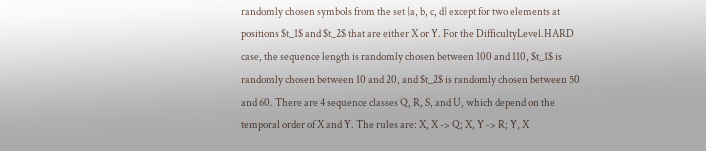randomly chosen symbols from the set {a, b, c, d} except for two elements at positions $t_1$ and $t_2$ that are either X or Y. For the DifficultyLevel.HARD case, the sequence length is randomly chosen between 100 and 110, $t_1$ is randomly chosen between 10 and 20, and $t_2$ is randomly chosen between 50 and 60. There are 4 sequence classes Q, R, S, and U, which depend on the temporal order of X and Y. The rules are: X, X -> Q; X, Y -> R; Y, X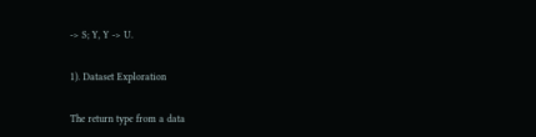-> S; Y, Y -> U.

1). Dataset Exploration

The return type from a data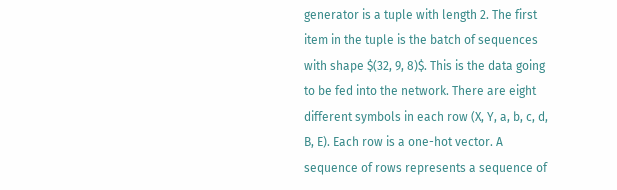generator is a tuple with length 2. The first item in the tuple is the batch of sequences with shape $(32, 9, 8)$. This is the data going to be fed into the network. There are eight different symbols in each row (X, Y, a, b, c, d, B, E). Each row is a one-hot vector. A sequence of rows represents a sequence of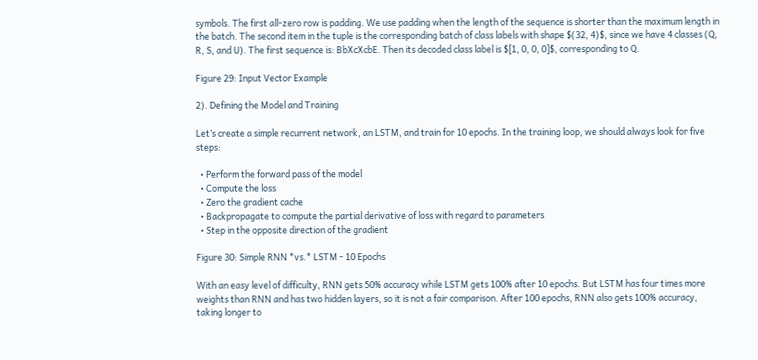symbols. The first all-zero row is padding. We use padding when the length of the sequence is shorter than the maximum length in the batch. The second item in the tuple is the corresponding batch of class labels with shape $(32, 4)$, since we have 4 classes (Q, R, S, and U). The first sequence is: BbXcXcbE. Then its decoded class label is $[1, 0, 0, 0]$, corresponding to Q.

Figure 29: Input Vector Example

2). Defining the Model and Training

Let’s create a simple recurrent network, an LSTM, and train for 10 epochs. In the training loop, we should always look for five steps:

  • Perform the forward pass of the model
  • Compute the loss
  • Zero the gradient cache
  • Backpropagate to compute the partial derivative of loss with regard to parameters
  • Step in the opposite direction of the gradient

Figure 30: Simple RNN *vs.* LSTM - 10 Epochs

With an easy level of difficulty, RNN gets 50% accuracy while LSTM gets 100% after 10 epochs. But LSTM has four times more weights than RNN and has two hidden layers, so it is not a fair comparison. After 100 epochs, RNN also gets 100% accuracy, taking longer to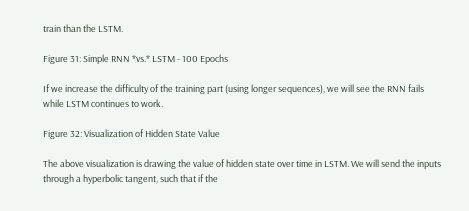train than the LSTM.

Figure 31: Simple RNN *vs.* LSTM - 100 Epochs

If we increase the difficulty of the training part (using longer sequences), we will see the RNN fails while LSTM continues to work.

Figure 32: Visualization of Hidden State Value

The above visualization is drawing the value of hidden state over time in LSTM. We will send the inputs through a hyperbolic tangent, such that if the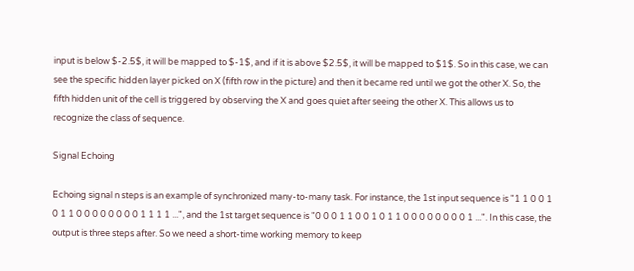input is below $-2.5$, it will be mapped to $-1$, and if it is above $2.5$, it will be mapped to $1$. So in this case, we can see the specific hidden layer picked on X (fifth row in the picture) and then it became red until we got the other X. So, the fifth hidden unit of the cell is triggered by observing the X and goes quiet after seeing the other X. This allows us to recognize the class of sequence.

Signal Echoing

Echoing signal n steps is an example of synchronized many-to-many task. For instance, the 1st input sequence is "1 1 0 0 1 0 1 1 0 0 0 0 0 0 0 0 1 1 1 1 ...", and the 1st target sequence is "0 0 0 1 1 0 0 1 0 1 1 0 0 0 0 0 0 0 0 1 ...". In this case, the output is three steps after. So we need a short-time working memory to keep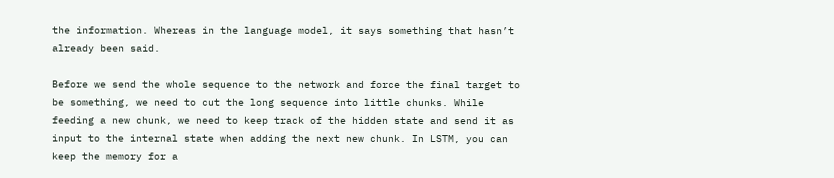the information. Whereas in the language model, it says something that hasn’t already been said.

Before we send the whole sequence to the network and force the final target to be something, we need to cut the long sequence into little chunks. While feeding a new chunk, we need to keep track of the hidden state and send it as input to the internal state when adding the next new chunk. In LSTM, you can keep the memory for a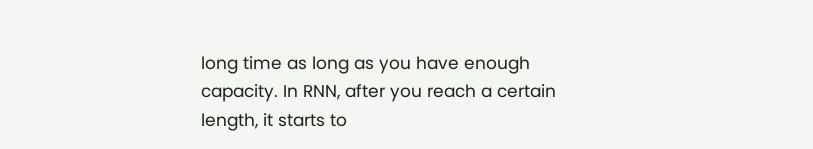long time as long as you have enough capacity. In RNN, after you reach a certain length, it starts to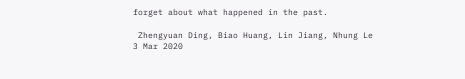forget about what happened in the past.

 Zhengyuan Ding, Biao Huang, Lin Jiang, Nhung Le
3 Mar 2020